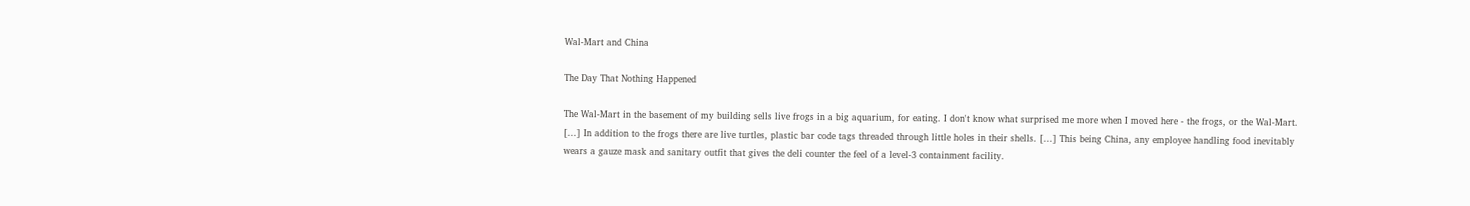Wal-Mart and China

The Day That Nothing Happened

The Wal-Mart in the basement of my building sells live frogs in a big aquarium, for eating. I don't know what surprised me more when I moved here - the frogs, or the Wal-Mart. [...] In addition to the frogs there are live turtles, plastic bar code tags threaded through little holes in their shells. [...] This being China, any employee handling food inevitably wears a gauze mask and sanitary outfit that gives the deli counter the feel of a level-3 containment facility.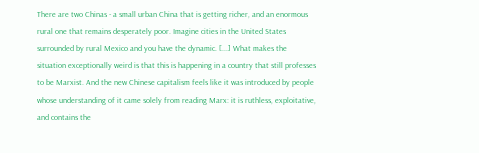There are two Chinas - a small urban China that is getting richer, and an enormous rural one that remains desperately poor. Imagine cities in the United States surrounded by rural Mexico and you have the dynamic. [...] What makes the situation exceptionally weird is that this is happening in a country that still professes to be Marxist. And the new Chinese capitalism feels like it was introduced by people whose understanding of it came solely from reading Marx: it is ruthless, exploitative, and contains the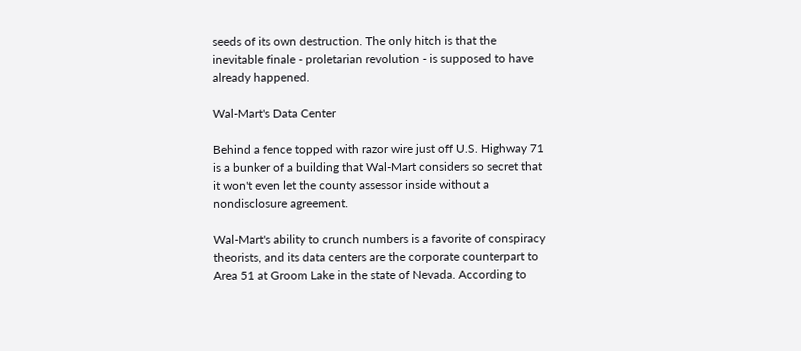seeds of its own destruction. The only hitch is that the inevitable finale - proletarian revolution - is supposed to have already happened.

Wal-Mart's Data Center

Behind a fence topped with razor wire just off U.S. Highway 71 is a bunker of a building that Wal-Mart considers so secret that it won't even let the county assessor inside without a nondisclosure agreement.

Wal-Mart's ability to crunch numbers is a favorite of conspiracy theorists, and its data centers are the corporate counterpart to Area 51 at Groom Lake in the state of Nevada. According to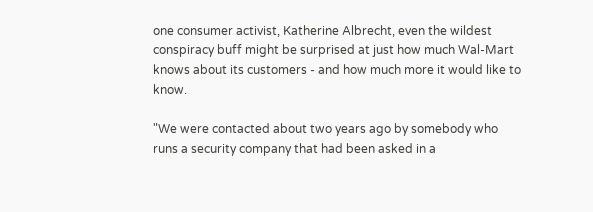one consumer activist, Katherine Albrecht, even the wildest conspiracy buff might be surprised at just how much Wal-Mart knows about its customers - and how much more it would like to know.

"We were contacted about two years ago by somebody who runs a security company that had been asked in a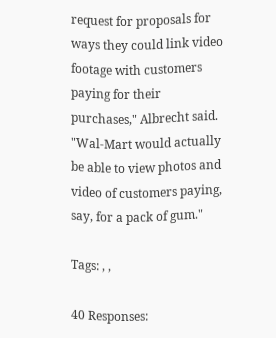request for proposals for ways they could link video footage with customers paying for their purchases," Albrecht said. "Wal-Mart would actually be able to view photos and video of customers paying, say, for a pack of gum."

Tags: , ,

40 Responses: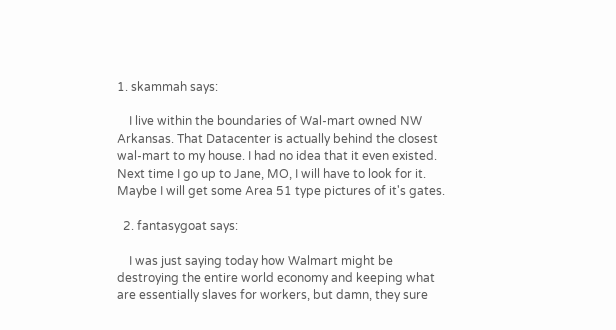1. skammah says:

    I live within the boundaries of Wal-mart owned NW Arkansas. That Datacenter is actually behind the closest wal-mart to my house. I had no idea that it even existed. Next time I go up to Jane, MO, I will have to look for it. Maybe I will get some Area 51 type pictures of it's gates.

  2. fantasygoat says:

    I was just saying today how Walmart might be destroying the entire world economy and keeping what are essentially slaves for workers, but damn, they sure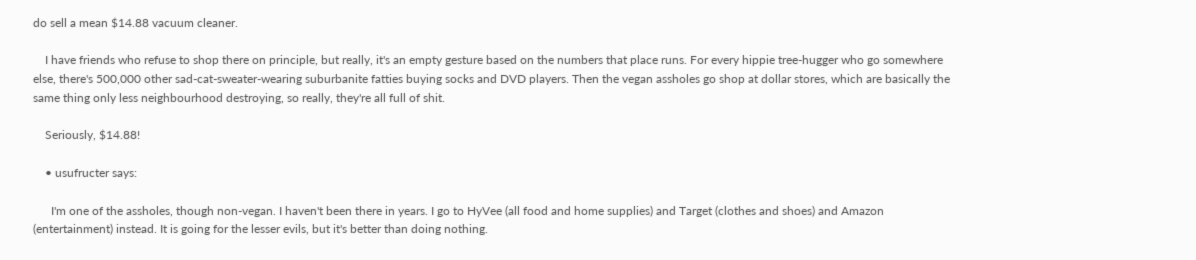do sell a mean $14.88 vacuum cleaner.

    I have friends who refuse to shop there on principle, but really, it's an empty gesture based on the numbers that place runs. For every hippie tree-hugger who go somewhere else, there's 500,000 other sad-cat-sweater-wearing suburbanite fatties buying socks and DVD players. Then the vegan assholes go shop at dollar stores, which are basically the same thing only less neighbourhood destroying, so really, they're all full of shit.

    Seriously, $14.88!

    • usufructer says:

      I'm one of the assholes, though non-vegan. I haven't been there in years. I go to HyVee (all food and home supplies) and Target (clothes and shoes) and Amazon (entertainment) instead. It is going for the lesser evils, but it's better than doing nothing.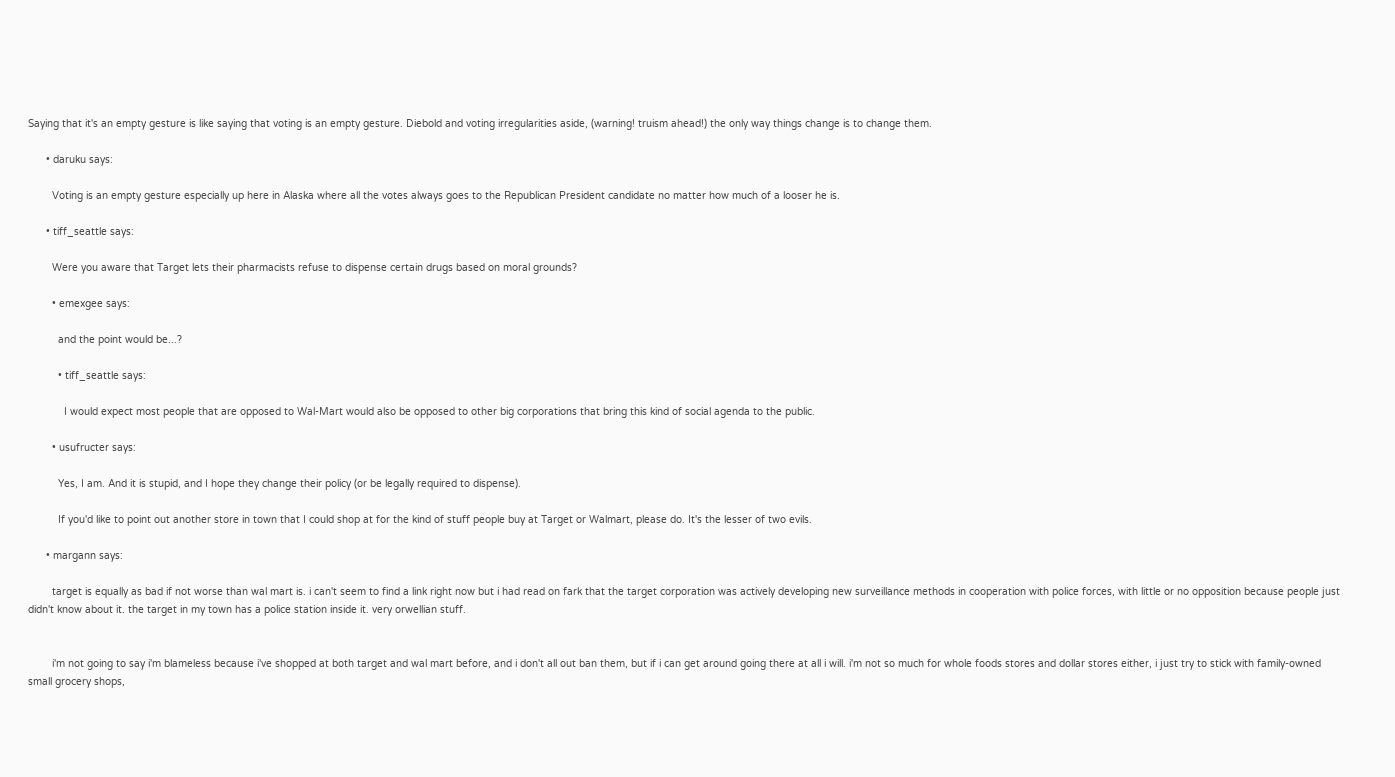Saying that it's an empty gesture is like saying that voting is an empty gesture. Diebold and voting irregularities aside, (warning! truism ahead!) the only way things change is to change them.

      • daruku says:

        Voting is an empty gesture especially up here in Alaska where all the votes always goes to the Republican President candidate no matter how much of a looser he is.

      • tiff_seattle says:

        Were you aware that Target lets their pharmacists refuse to dispense certain drugs based on moral grounds?

        • emexgee says:

          and the point would be...?

          • tiff_seattle says:

            I would expect most people that are opposed to Wal-Mart would also be opposed to other big corporations that bring this kind of social agenda to the public.

        • usufructer says:

          Yes, I am. And it is stupid, and I hope they change their policy (or be legally required to dispense).

          If you'd like to point out another store in town that I could shop at for the kind of stuff people buy at Target or Walmart, please do. It's the lesser of two evils.

      • margann says:

        target is equally as bad if not worse than wal mart is. i can't seem to find a link right now but i had read on fark that the target corporation was actively developing new surveillance methods in cooperation with police forces, with little or no opposition because people just didn't know about it. the target in my town has a police station inside it. very orwellian stuff.


        i'm not going to say i'm blameless because i've shopped at both target and wal mart before, and i don't all out ban them, but if i can get around going there at all i will. i'm not so much for whole foods stores and dollar stores either, i just try to stick with family-owned small grocery shops,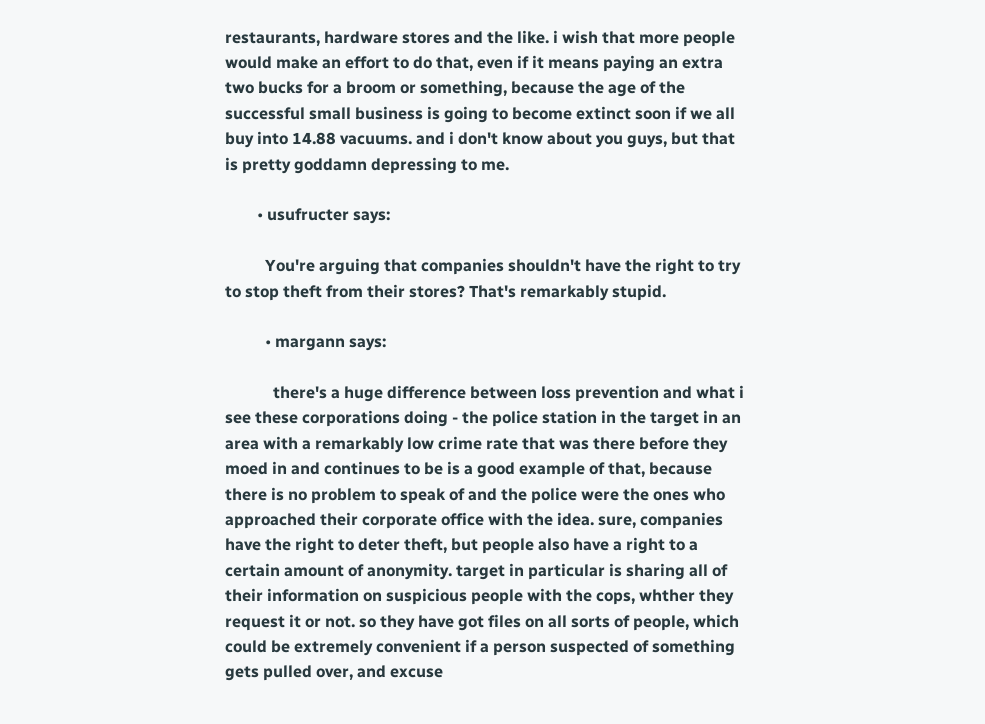restaurants, hardware stores and the like. i wish that more people would make an effort to do that, even if it means paying an extra two bucks for a broom or something, because the age of the successful small business is going to become extinct soon if we all buy into 14.88 vacuums. and i don't know about you guys, but that is pretty goddamn depressing to me.

        • usufructer says:

          You're arguing that companies shouldn't have the right to try to stop theft from their stores? That's remarkably stupid.

          • margann says:

            there's a huge difference between loss prevention and what i see these corporations doing - the police station in the target in an area with a remarkably low crime rate that was there before they moed in and continues to be is a good example of that, because there is no problem to speak of and the police were the ones who approached their corporate office with the idea. sure, companies have the right to deter theft, but people also have a right to a certain amount of anonymity. target in particular is sharing all of their information on suspicious people with the cops, whther they request it or not. so they have got files on all sorts of people, which could be extremely convenient if a person suspected of something gets pulled over, and excuse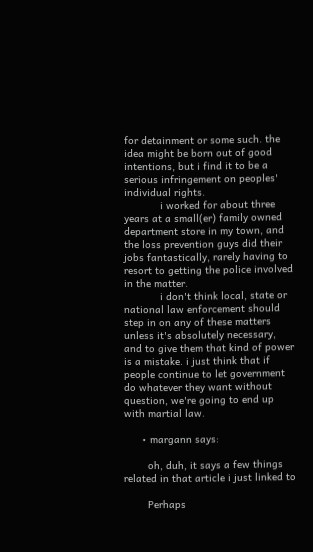for detainment or some such. the idea might be born out of good intentions, but i find it to be a serious infringement on peoples' individual rights.
            i worked for about three years at a small(er) family owned department store in my town, and the loss prevention guys did their jobs fantastically, rarely having to resort to getting the police involved in the matter.
            i don't think local, state or national law enforcement should step in on any of these matters unless it's absolutely necessary, and to give them that kind of power is a mistake. i just think that if people continue to let government do whatever they want without question, we're going to end up with martial law.

      • margann says:

        oh, duh, it says a few things related in that article i just linked to

        Perhaps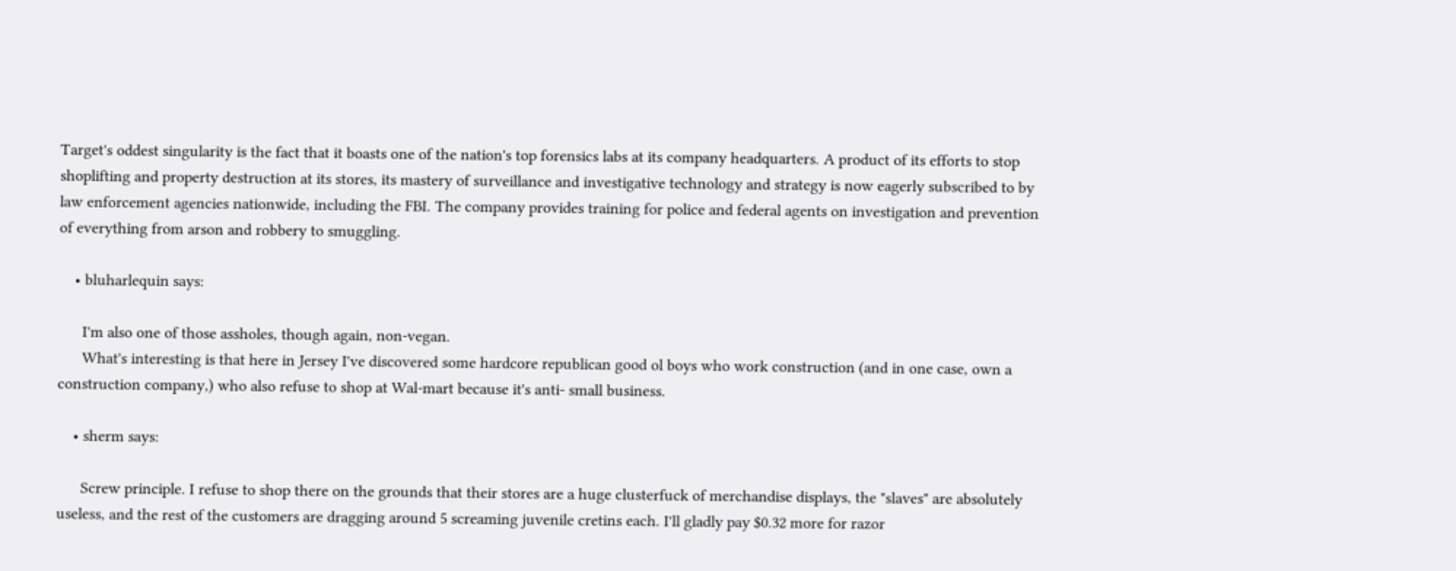Target's oddest singularity is the fact that it boasts one of the nation's top forensics labs at its company headquarters. A product of its efforts to stop shoplifting and property destruction at its stores, its mastery of surveillance and investigative technology and strategy is now eagerly subscribed to by law enforcement agencies nationwide, including the FBI. The company provides training for police and federal agents on investigation and prevention of everything from arson and robbery to smuggling.

    • bluharlequin says:

      I'm also one of those assholes, though again, non-vegan.
      What's interesting is that here in Jersey I've discovered some hardcore republican good ol boys who work construction (and in one case, own a construction company,) who also refuse to shop at Wal-mart because it's anti- small business.

    • sherm says:

      Screw principle. I refuse to shop there on the grounds that their stores are a huge clusterfuck of merchandise displays, the "slaves" are absolutely useless, and the rest of the customers are dragging around 5 screaming juvenile cretins each. I'll gladly pay $0.32 more for razor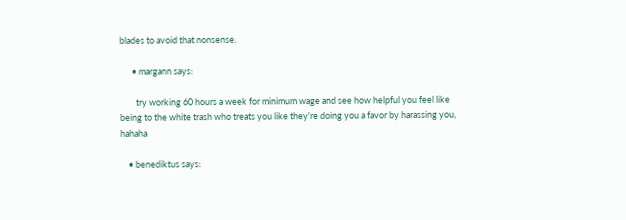blades to avoid that nonsense.

      • margann says:

        try working 60 hours a week for minimum wage and see how helpful you feel like being to the white trash who treats you like they're doing you a favor by harassing you, hahaha

    • benediktus says: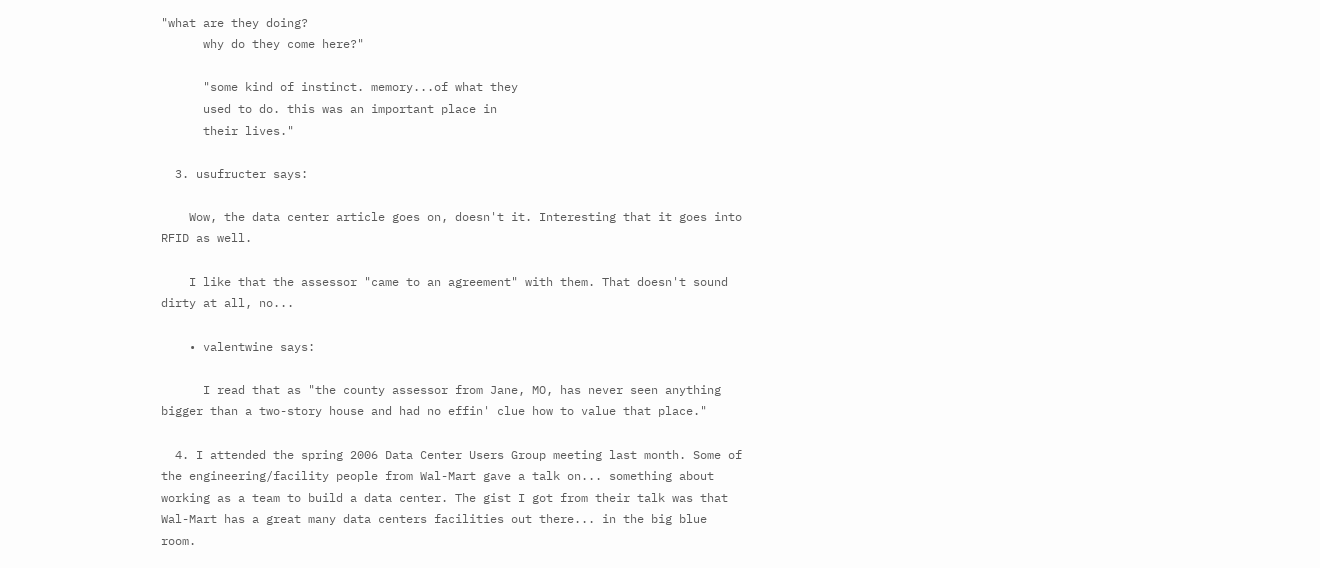"what are they doing?
      why do they come here?"

      "some kind of instinct. memory...of what they
      used to do. this was an important place in
      their lives."

  3. usufructer says:

    Wow, the data center article goes on, doesn't it. Interesting that it goes into RFID as well.

    I like that the assessor "came to an agreement" with them. That doesn't sound dirty at all, no...

    • valentwine says:

      I read that as "the county assessor from Jane, MO, has never seen anything bigger than a two-story house and had no effin' clue how to value that place."

  4. I attended the spring 2006 Data Center Users Group meeting last month. Some of the engineering/facility people from Wal-Mart gave a talk on... something about working as a team to build a data center. The gist I got from their talk was that Wal-Mart has a great many data centers facilities out there... in the big blue room.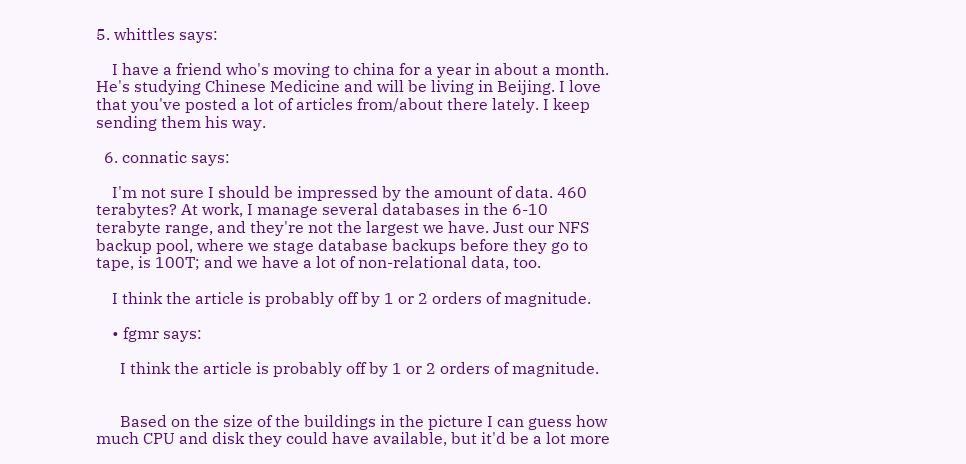5. whittles says:

    I have a friend who's moving to china for a year in about a month. He's studying Chinese Medicine and will be living in Beijing. I love that you've posted a lot of articles from/about there lately. I keep sending them his way.

  6. connatic says:

    I'm not sure I should be impressed by the amount of data. 460 terabytes? At work, I manage several databases in the 6-10 terabyte range, and they're not the largest we have. Just our NFS backup pool, where we stage database backups before they go to tape, is 100T; and we have a lot of non-relational data, too.

    I think the article is probably off by 1 or 2 orders of magnitude.

    • fgmr says:

      I think the article is probably off by 1 or 2 orders of magnitude.


      Based on the size of the buildings in the picture I can guess how much CPU and disk they could have available, but it'd be a lot more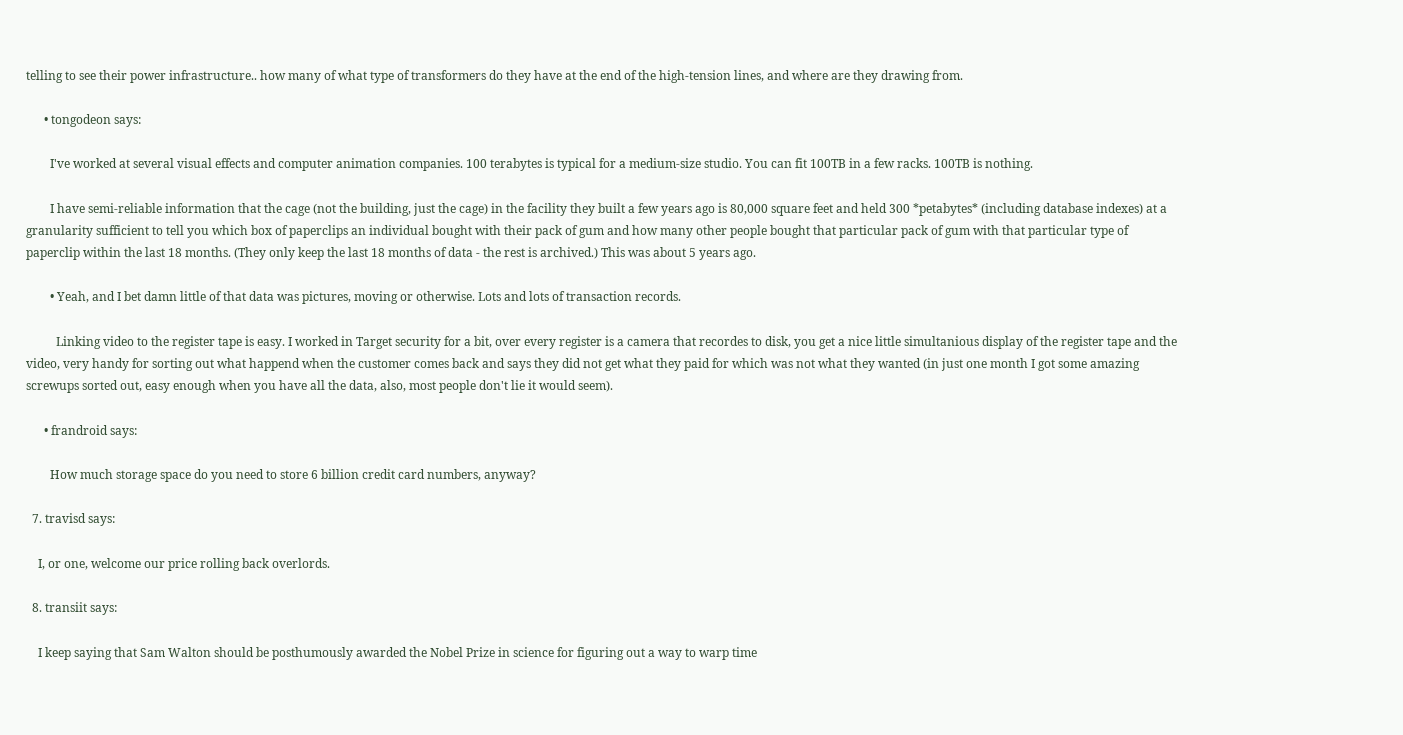telling to see their power infrastructure.. how many of what type of transformers do they have at the end of the high-tension lines, and where are they drawing from.

      • tongodeon says:

        I've worked at several visual effects and computer animation companies. 100 terabytes is typical for a medium-size studio. You can fit 100TB in a few racks. 100TB is nothing.

        I have semi-reliable information that the cage (not the building, just the cage) in the facility they built a few years ago is 80,000 square feet and held 300 *petabytes* (including database indexes) at a granularity sufficient to tell you which box of paperclips an individual bought with their pack of gum and how many other people bought that particular pack of gum with that particular type of paperclip within the last 18 months. (They only keep the last 18 months of data - the rest is archived.) This was about 5 years ago.

        • Yeah, and I bet damn little of that data was pictures, moving or otherwise. Lots and lots of transaction records.

          Linking video to the register tape is easy. I worked in Target security for a bit, over every register is a camera that recordes to disk, you get a nice little simultanious display of the register tape and the video, very handy for sorting out what happend when the customer comes back and says they did not get what they paid for which was not what they wanted (in just one month I got some amazing screwups sorted out, easy enough when you have all the data, also, most people don't lie it would seem).

      • frandroid says:

        How much storage space do you need to store 6 billion credit card numbers, anyway?

  7. travisd says:

    I, or one, welcome our price rolling back overlords.

  8. transiit says:

    I keep saying that Sam Walton should be posthumously awarded the Nobel Prize in science for figuring out a way to warp time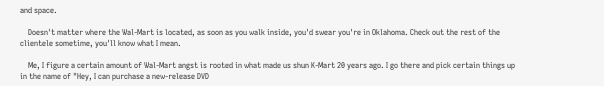and space.

    Doesn't matter where the Wal-Mart is located, as soon as you walk inside, you'd swear you're in Oklahoma. Check out the rest of the clientele sometime, you'll know what I mean.

    Me, I figure a certain amount of Wal-Mart angst is rooted in what made us shun K-Mart 20 years ago. I go there and pick certain things up in the name of "Hey, I can purchase a new-release DVD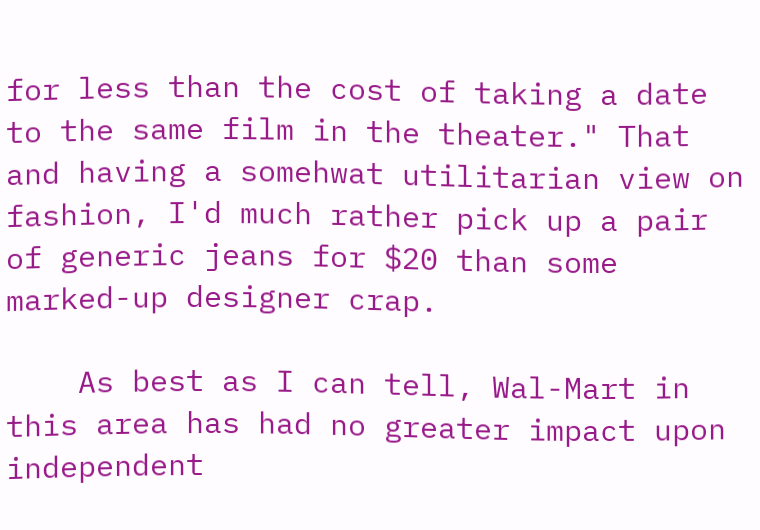for less than the cost of taking a date to the same film in the theater." That and having a somehwat utilitarian view on fashion, I'd much rather pick up a pair of generic jeans for $20 than some marked-up designer crap.

    As best as I can tell, Wal-Mart in this area has had no greater impact upon independent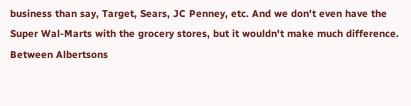business than say, Target, Sears, JC Penney, etc. And we don't even have the Super Wal-Marts with the grocery stores, but it wouldn't make much difference. Between Albertsons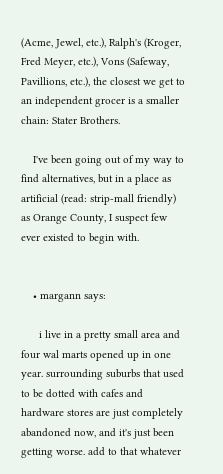(Acme, Jewel, etc.), Ralph's (Kroger, Fred Meyer, etc.), Vons (Safeway, Pavillions, etc.), the closest we get to an independent grocer is a smaller chain: Stater Brothers.

    I've been going out of my way to find alternatives, but in a place as artificial (read: strip-mall friendly) as Orange County, I suspect few ever existed to begin with.


    • margann says:

      i live in a pretty small area and four wal marts opened up in one year. surrounding suburbs that used to be dotted with cafes and hardware stores are just completely abandoned now, and it's just been getting worse. add to that whatever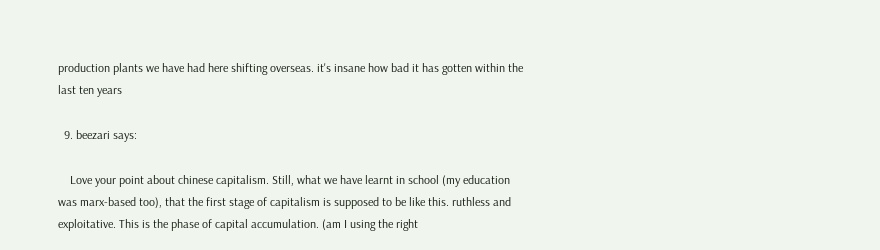production plants we have had here shifting overseas. it's insane how bad it has gotten within the last ten years

  9. beezari says:

    Love your point about chinese capitalism. Still, what we have learnt in school (my education was marx-based too), that the first stage of capitalism is supposed to be like this. ruthless and exploitative. This is the phase of capital accumulation. (am I using the right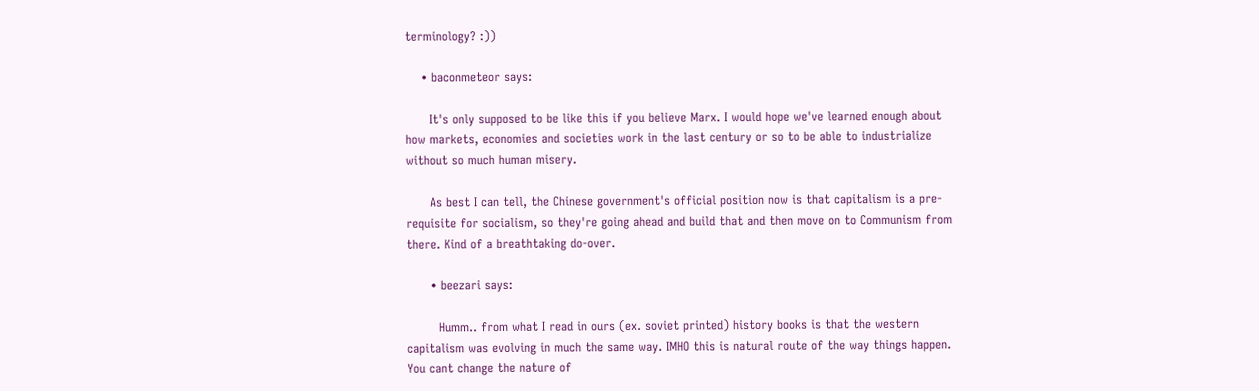terminology? :))

    • baconmeteor says:

      It's only supposed to be like this if you believe Marx. I would hope we've learned enough about how markets, economies and societies work in the last century or so to be able to industrialize without so much human misery.

      As best I can tell, the Chinese government's official position now is that capitalism is a pre-requisite for socialism, so they're going ahead and build that and then move on to Communism from there. Kind of a breathtaking do-over.

      • beezari says:

        Humm.. from what I read in ours (ex. soviet printed) history books is that the western capitalism was evolving in much the same way. IMHO this is natural route of the way things happen. You cant change the nature of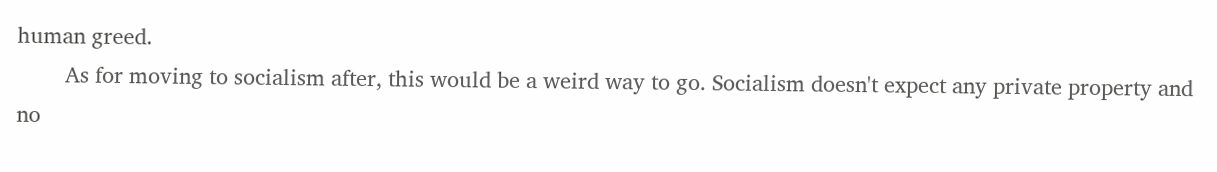human greed.
        As for moving to socialism after, this would be a weird way to go. Socialism doesn't expect any private property and no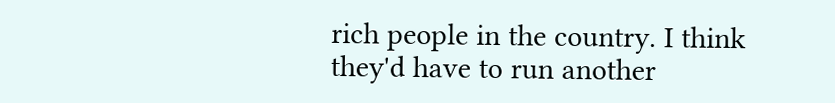rich people in the country. I think they'd have to run another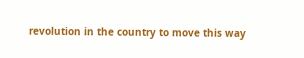revolution in the country to move this way